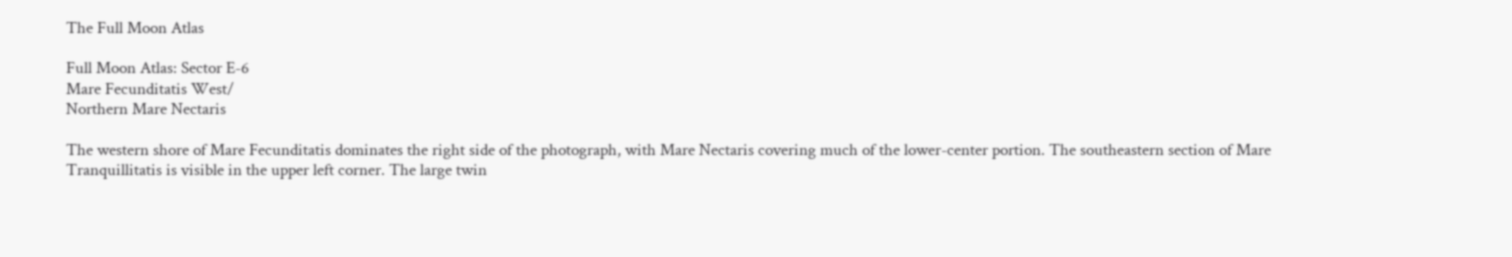The Full Moon Atlas

Full Moon Atlas: Sector E-6
Mare Fecunditatis West/
Northern Mare Nectaris

The western shore of Mare Fecunditatis dominates the right side of the photograph, with Mare Nectaris covering much of the lower-center portion. The southeastern section of Mare Tranquillitatis is visible in the upper left corner. The large twin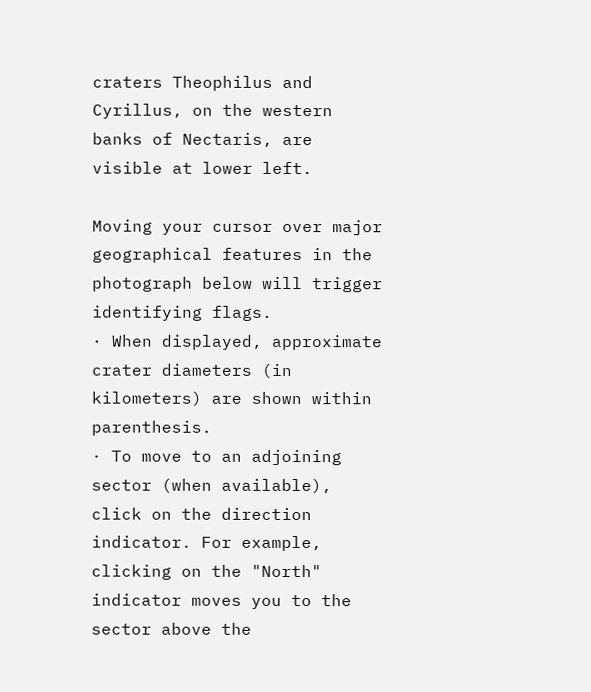craters Theophilus and Cyrillus, on the western banks of Nectaris, are visible at lower left.

Moving your cursor over major geographical features in the photograph below will trigger identifying flags.
· When displayed, approximate crater diameters (in kilometers) are shown within parenthesis.
· To move to an adjoining sector (when available), click on the direction indicator. For example, clicking on the "North" indicator moves you to the sector above the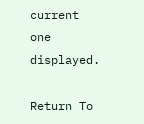current one displayed.

Return To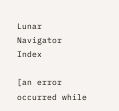Lunar Navigator Index

[an error occurred while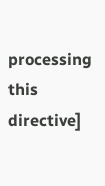processing this directive]